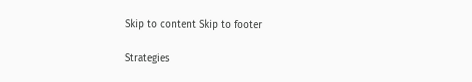Skip to content Skip to footer

Strategies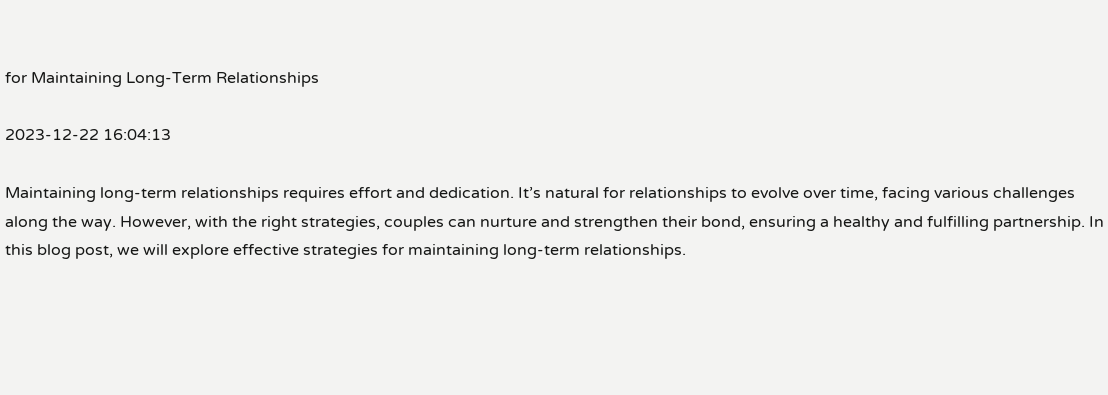for Maintaining Long-Term Relationships

2023-12-22 16:04:13

Maintaining long-term relationships requires effort and dedication. It’s natural for relationships to evolve over time, facing various challenges along the way. However, with the right strategies, couples can nurture and strengthen their bond, ensuring a healthy and fulfilling partnership. In this blog post, we will explore effective strategies for maintaining long-term relationships.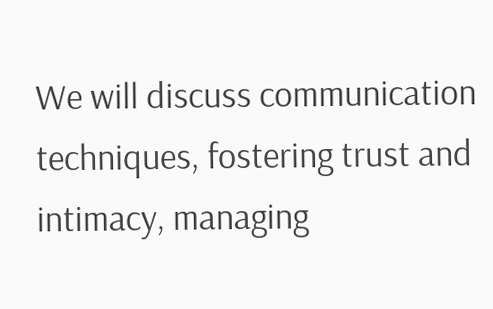We will discuss communication techniques, fostering trust and intimacy, managing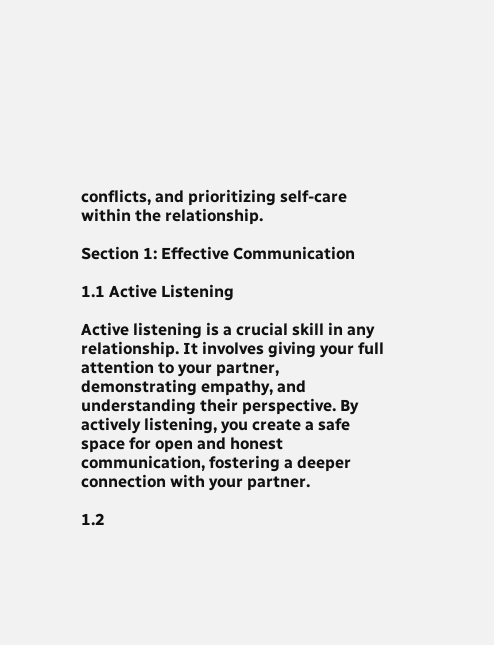conflicts, and prioritizing self-care within the relationship.

Section 1: Effective Communication

1.1 Active Listening

Active listening is a crucial skill in any relationship. It involves giving your full attention to your partner, demonstrating empathy, and understanding their perspective. By actively listening, you create a safe space for open and honest communication, fostering a deeper connection with your partner.

1.2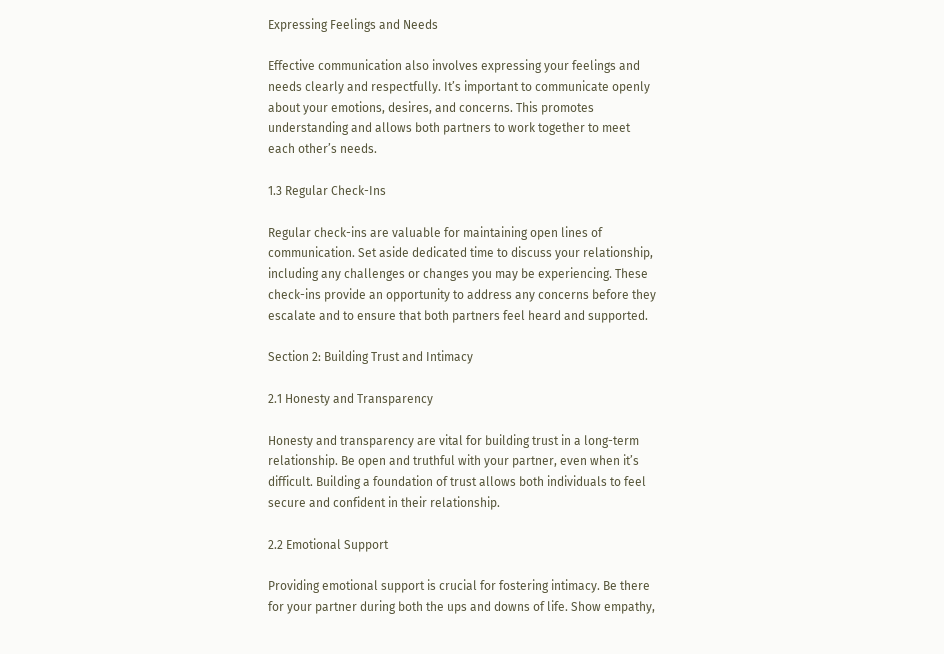Expressing Feelings and Needs

Effective communication also involves expressing your feelings and needs clearly and respectfully. It’s important to communicate openly about your emotions, desires, and concerns. This promotes understanding and allows both partners to work together to meet each other’s needs.

1.3 Regular Check-Ins

Regular check-ins are valuable for maintaining open lines of communication. Set aside dedicated time to discuss your relationship, including any challenges or changes you may be experiencing. These check-ins provide an opportunity to address any concerns before they escalate and to ensure that both partners feel heard and supported.

Section 2: Building Trust and Intimacy

2.1 Honesty and Transparency

Honesty and transparency are vital for building trust in a long-term relationship. Be open and truthful with your partner, even when it’s difficult. Building a foundation of trust allows both individuals to feel secure and confident in their relationship.

2.2 Emotional Support

Providing emotional support is crucial for fostering intimacy. Be there for your partner during both the ups and downs of life. Show empathy,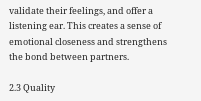validate their feelings, and offer a listening ear. This creates a sense of emotional closeness and strengthens the bond between partners.

2.3 Quality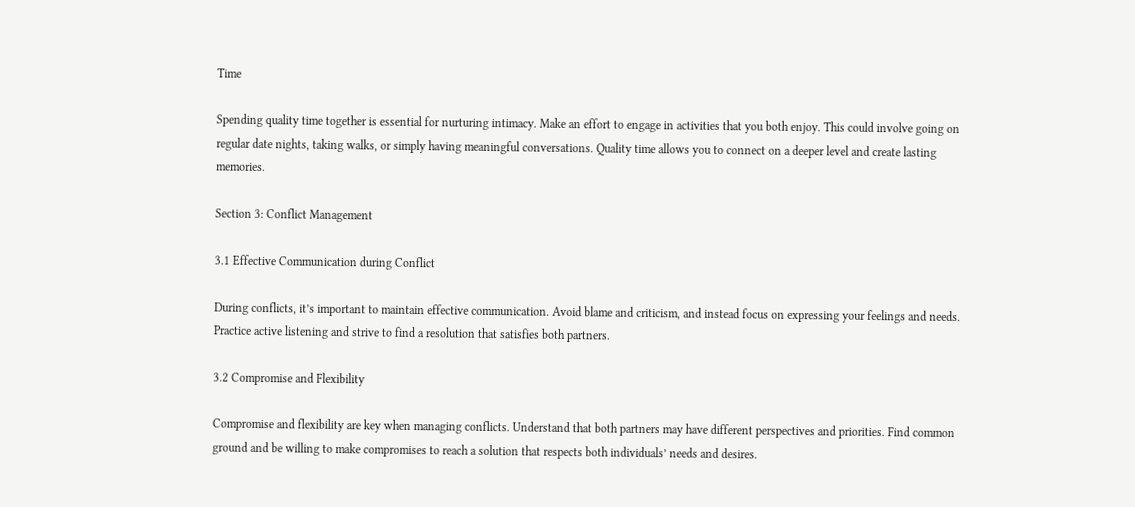Time

Spending quality time together is essential for nurturing intimacy. Make an effort to engage in activities that you both enjoy. This could involve going on regular date nights, taking walks, or simply having meaningful conversations. Quality time allows you to connect on a deeper level and create lasting memories.

Section 3: Conflict Management

3.1 Effective Communication during Conflict

During conflicts, it’s important to maintain effective communication. Avoid blame and criticism, and instead focus on expressing your feelings and needs. Practice active listening and strive to find a resolution that satisfies both partners.

3.2 Compromise and Flexibility

Compromise and flexibility are key when managing conflicts. Understand that both partners may have different perspectives and priorities. Find common ground and be willing to make compromises to reach a solution that respects both individuals’ needs and desires.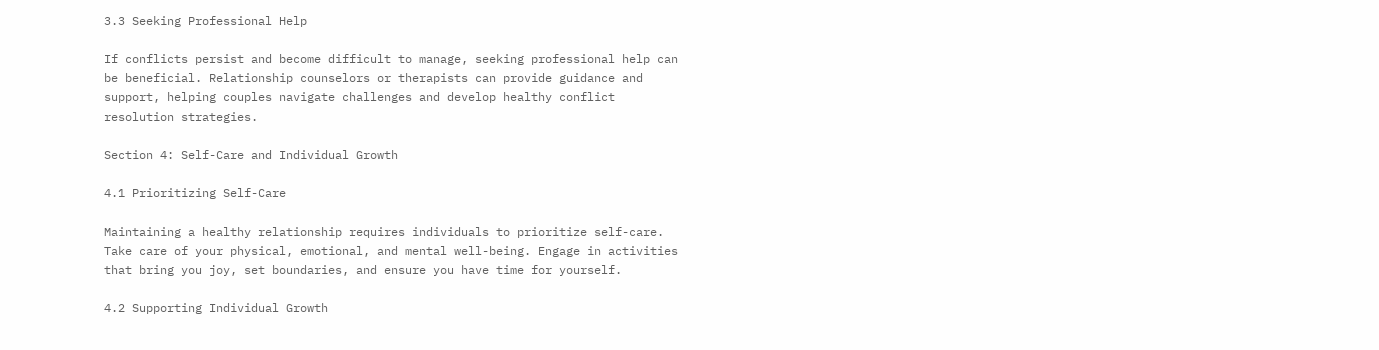3.3 Seeking Professional Help

If conflicts persist and become difficult to manage, seeking professional help can be beneficial. Relationship counselors or therapists can provide guidance and support, helping couples navigate challenges and develop healthy conflict resolution strategies.

Section 4: Self-Care and Individual Growth

4.1 Prioritizing Self-Care

Maintaining a healthy relationship requires individuals to prioritize self-care. Take care of your physical, emotional, and mental well-being. Engage in activities that bring you joy, set boundaries, and ensure you have time for yourself.

4.2 Supporting Individual Growth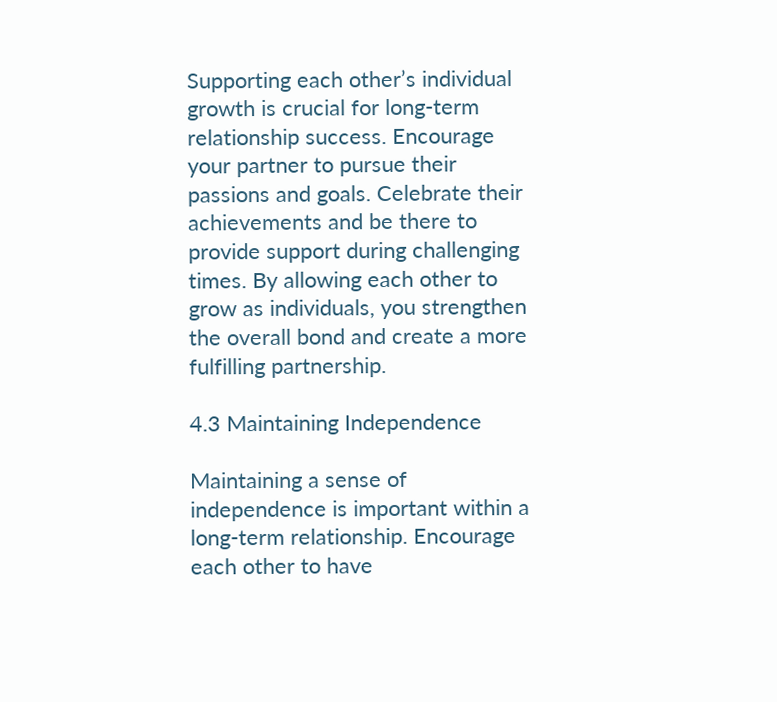Supporting each other’s individual growth is crucial for long-term relationship success. Encourage your partner to pursue their passions and goals. Celebrate their achievements and be there to provide support during challenging times. By allowing each other to grow as individuals, you strengthen the overall bond and create a more fulfilling partnership.

4.3 Maintaining Independence

Maintaining a sense of independence is important within a long-term relationship. Encourage each other to have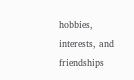hobbies, interests, and friendships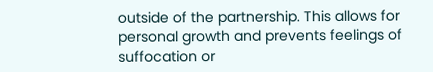outside of the partnership. This allows for personal growth and prevents feelings of suffocation or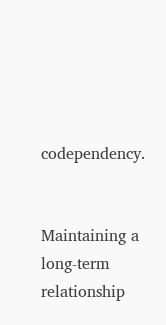codependency.


Maintaining a long-term relationship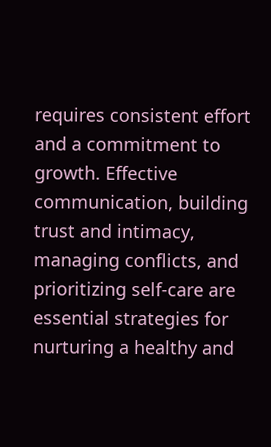requires consistent effort and a commitment to growth. Effective communication, building trust and intimacy, managing conflicts, and prioritizing self-care are essential strategies for nurturing a healthy and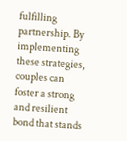fulfilling partnership. By implementing these strategies, couples can foster a strong and resilient bond that stands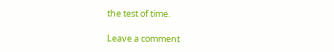the test of time.

Leave a comment